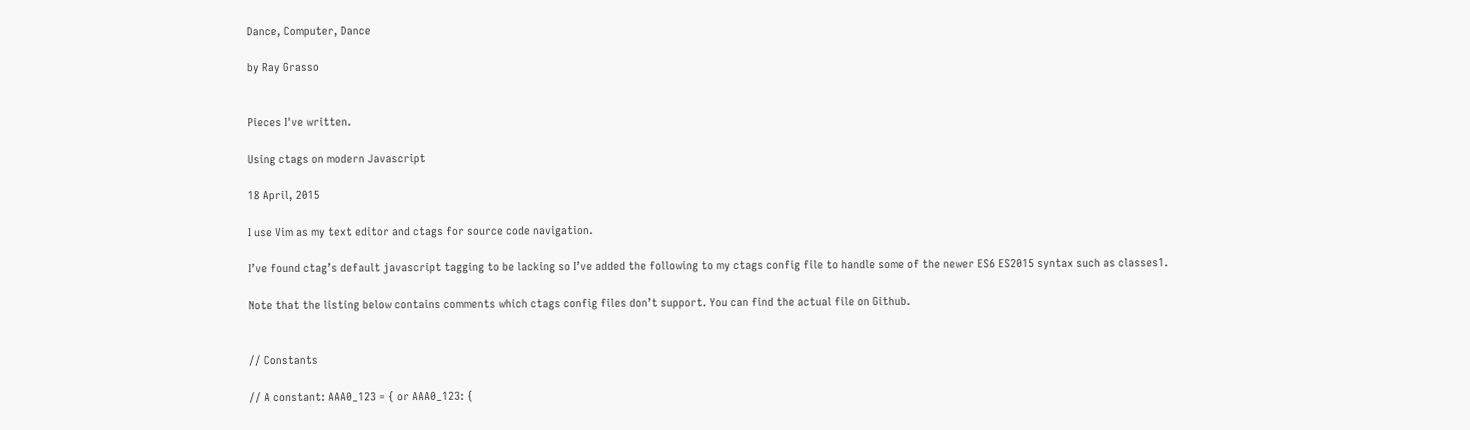Dance, Computer, Dance

by Ray Grasso


Pieces I've written.

Using ctags on modern Javascript

18 April, 2015

I use Vim as my text editor and ctags for source code navigation.

I’ve found ctag’s default javascript tagging to be lacking so I’ve added the following to my ctags config file to handle some of the newer ES6 ES2015 syntax such as classes1.

Note that the listing below contains comments which ctags config files don’t support. You can find the actual file on Github.


// Constants

// A constant: AAA0_123 = { or AAA0_123: {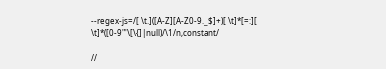--regex-js=/[ \t.]([A-Z][A-Z0-9._$]+)[ \t]*[=:][ \t]*([0-9"'\[\{]|null)/\1/n,constant/

//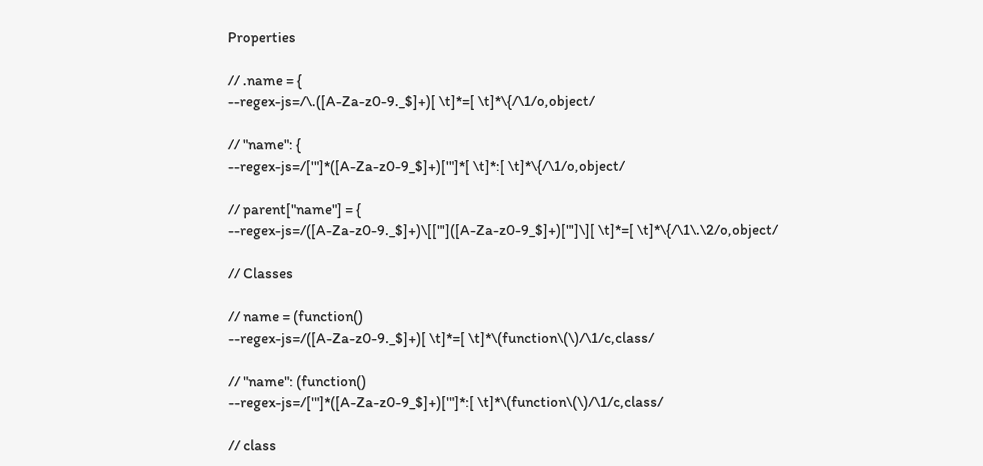Properties

// .name = {
--regex-js=/\.([A-Za-z0-9._$]+)[ \t]*=[ \t]*\{/\1/o,object/

// "name": {
--regex-js=/['"]*([A-Za-z0-9_$]+)['"]*[ \t]*:[ \t]*\{/\1/o,object/

// parent["name"] = {
--regex-js=/([A-Za-z0-9._$]+)\[["']([A-Za-z0-9_$]+)["']\][ \t]*=[ \t]*\{/\1\.\2/o,object/

// Classes

// name = (function()
--regex-js=/([A-Za-z0-9._$]+)[ \t]*=[ \t]*\(function\(\)/\1/c,class/

// "name": (function()
--regex-js=/['"]*([A-Za-z0-9_$]+)['"]*:[ \t]*\(function\(\)/\1/c,class/

// class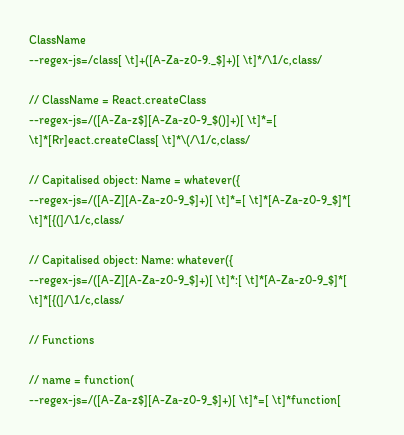ClassName
--regex-js=/class[ \t]+([A-Za-z0-9._$]+)[ \t]*/\1/c,class/

// ClassName = React.createClass
--regex-js=/([A-Za-z$][A-Za-z0-9_$()]+)[ \t]*=[ \t]*[Rr]eact.createClass[ \t]*\(/\1/c,class/

// Capitalised object: Name = whatever({
--regex-js=/([A-Z][A-Za-z0-9_$]+)[ \t]*=[ \t]*[A-Za-z0-9_$]*[ \t]*[{(]/\1/c,class/

// Capitalised object: Name: whatever({
--regex-js=/([A-Z][A-Za-z0-9_$]+)[ \t]*:[ \t]*[A-Za-z0-9_$]*[ \t]*[{(]/\1/c,class/

// Functions

// name = function(
--regex-js=/([A-Za-z$][A-Za-z0-9_$]+)[ \t]*=[ \t]*function[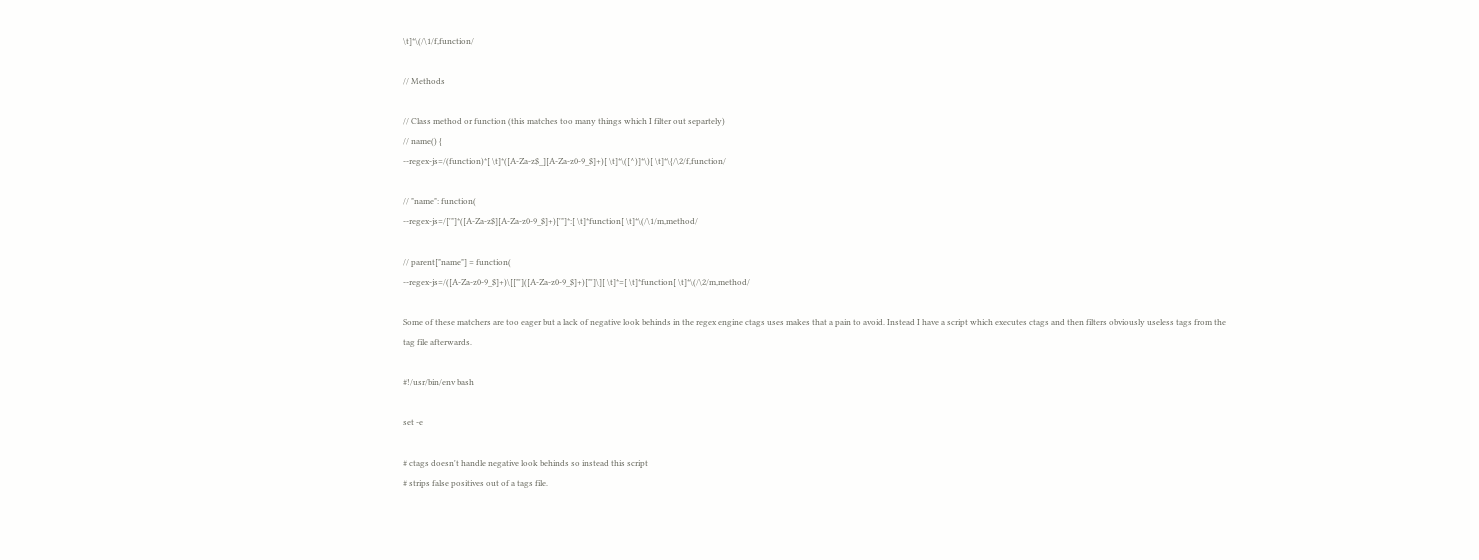\t]*\(/\1/f,function/

// Methods

// Class method or function (this matches too many things which I filter out separtely)
// name() {
--regex-js=/(function)*[ \t]*([A-Za-z$_][A-Za-z0-9_$]+)[ \t]*\([^)]*\)[ \t]*\{/\2/f,function/

// "name": function(
--regex-js=/['"]*([A-Za-z$][A-Za-z0-9_$]+)['"]*:[ \t]*function[ \t]*\(/\1/m,method/

// parent["name"] = function(
--regex-js=/([A-Za-z0-9_$]+)\[["']([A-Za-z0-9_$]+)["']\][ \t]*=[ \t]*function[ \t]*\(/\2/m,method/

Some of these matchers are too eager but a lack of negative look behinds in the regex engine ctags uses makes that a pain to avoid. Instead I have a script which executes ctags and then filters obviously useless tags from the tag file afterwards.

#!/usr/bin/env bash

set -e

# ctags doesn't handle negative look behinds so instead this script
# strips false positives out of a tags file.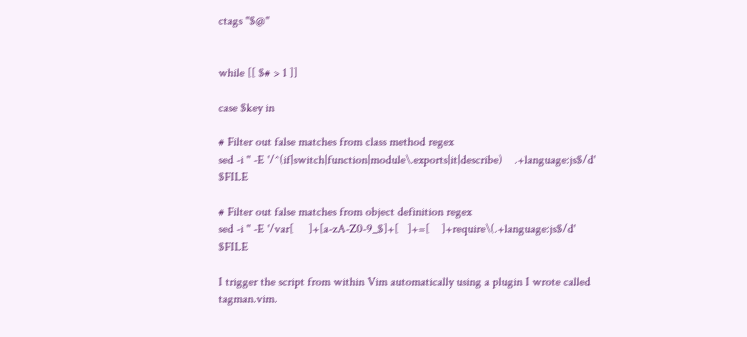ctags "$@"


while [[ $# > 1 ]]

case $key in

# Filter out false matches from class method regex
sed -i '' -E '/^(if|switch|function|module\.exports|it|describe)    .+language:js$/d' $FILE

# Filter out false matches from object definition regex
sed -i '' -E '/var[     ]+[a-zA-Z0-9_$]+[   ]+=[    ]+require\(.+language:js$/d' $FILE

I trigger the script from within Vim automatically using a plugin I wrote called tagman.vim.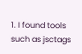1. I found tools such as jsctags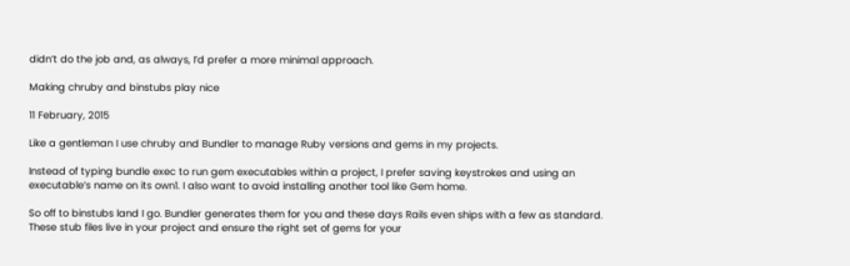didn’t do the job and, as always, I’d prefer a more minimal approach.

Making chruby and binstubs play nice

11 February, 2015

Like a gentleman I use chruby and Bundler to manage Ruby versions and gems in my projects.

Instead of typing bundle exec to run gem executables within a project, I prefer saving keystrokes and using an executable’s name on its own1. I also want to avoid installing another tool like Gem home.

So off to binstubs land I go. Bundler generates them for you and these days Rails even ships with a few as standard. These stub files live in your project and ensure the right set of gems for your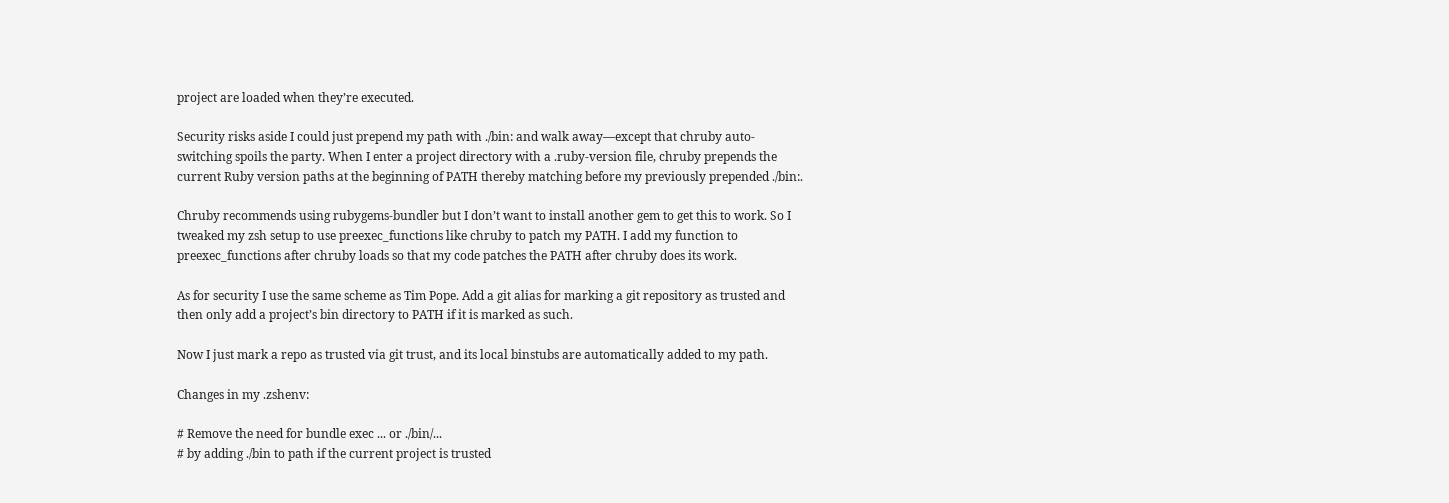project are loaded when they’re executed.

Security risks aside I could just prepend my path with ./bin: and walk away—except that chruby auto-switching spoils the party. When I enter a project directory with a .ruby-version file, chruby prepends the current Ruby version paths at the beginning of PATH thereby matching before my previously prepended ./bin:.

Chruby recommends using rubygems-bundler but I don’t want to install another gem to get this to work. So I tweaked my zsh setup to use preexec_functions like chruby to patch my PATH. I add my function to preexec_functions after chruby loads so that my code patches the PATH after chruby does its work.

As for security I use the same scheme as Tim Pope. Add a git alias for marking a git repository as trusted and then only add a project’s bin directory to PATH if it is marked as such.

Now I just mark a repo as trusted via git trust, and its local binstubs are automatically added to my path.

Changes in my .zshenv:

# Remove the need for bundle exec ... or ./bin/...
# by adding ./bin to path if the current project is trusted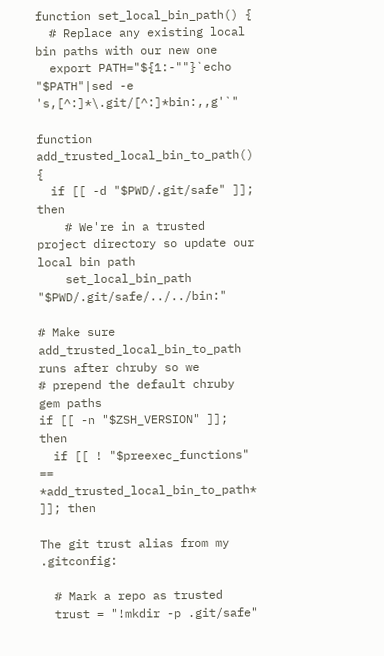function set_local_bin_path() {
  # Replace any existing local bin paths with our new one
  export PATH="${1:-""}`echo "$PATH"|sed -e 's,[^:]*\.git/[^:]*bin:,,g'`"

function add_trusted_local_bin_to_path() {
  if [[ -d "$PWD/.git/safe" ]]; then
    # We're in a trusted project directory so update our local bin path
    set_local_bin_path "$PWD/.git/safe/../../bin:"

# Make sure add_trusted_local_bin_to_path runs after chruby so we
# prepend the default chruby gem paths
if [[ -n "$ZSH_VERSION" ]]; then
  if [[ ! "$preexec_functions" == *add_trusted_local_bin_to_path* ]]; then

The git trust alias from my .gitconfig:

  # Mark a repo as trusted
  trust = "!mkdir -p .git/safe"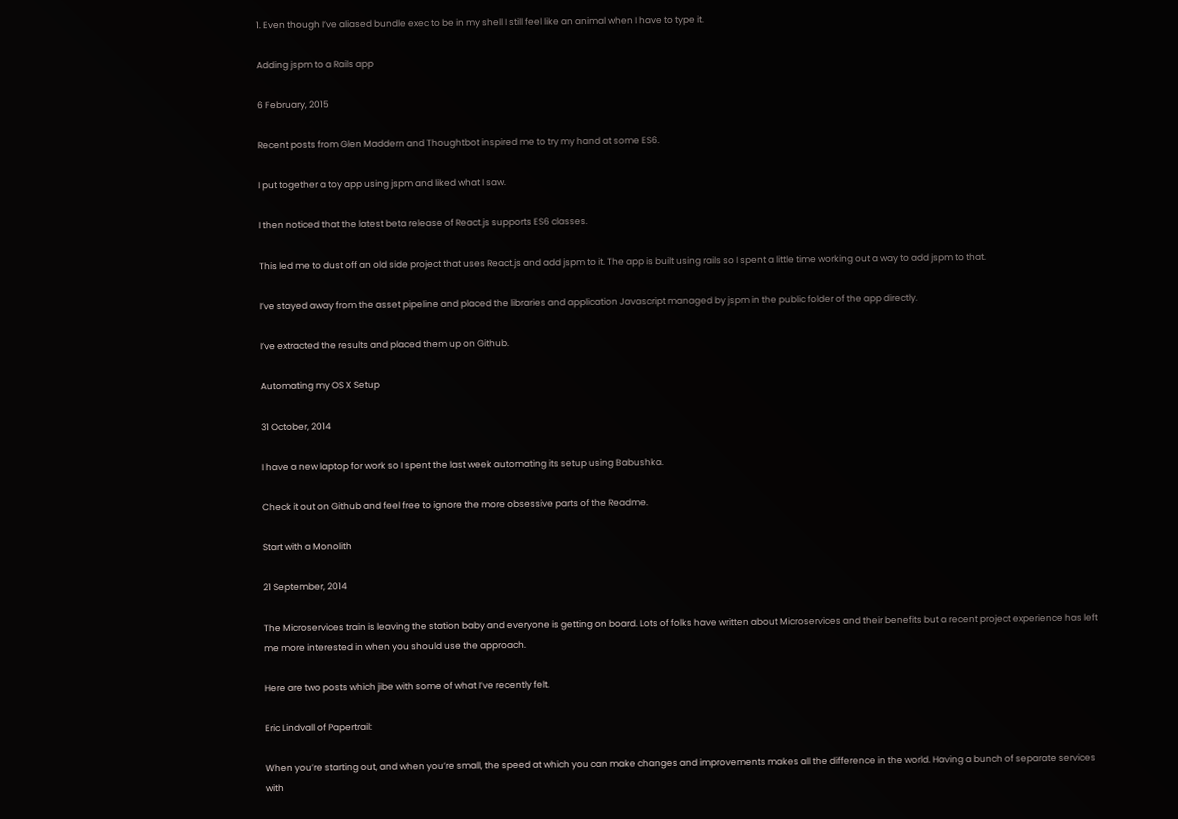1. Even though I’ve aliased bundle exec to be in my shell I still feel like an animal when I have to type it.

Adding jspm to a Rails app

6 February, 2015

Recent posts from Glen Maddern and Thoughtbot inspired me to try my hand at some ES6.

I put together a toy app using jspm and liked what I saw.

I then noticed that the latest beta release of React.js supports ES6 classes.

This led me to dust off an old side project that uses React.js and add jspm to it. The app is built using rails so I spent a little time working out a way to add jspm to that.

I’ve stayed away from the asset pipeline and placed the libraries and application Javascript managed by jspm in the public folder of the app directly.

I’ve extracted the results and placed them up on Github.

Automating my OS X Setup

31 October, 2014

I have a new laptop for work so I spent the last week automating its setup using Babushka.

Check it out on Github and feel free to ignore the more obsessive parts of the Readme.

Start with a Monolith

21 September, 2014

The Microservices train is leaving the station baby and everyone is getting on board. Lots of folks have written about Microservices and their benefits but a recent project experience has left me more interested in when you should use the approach.

Here are two posts which jibe with some of what I’ve recently felt.

Eric Lindvall of Papertrail:

When you’re starting out, and when you’re small, the speed at which you can make changes and improvements makes all the difference in the world. Having a bunch of separate services with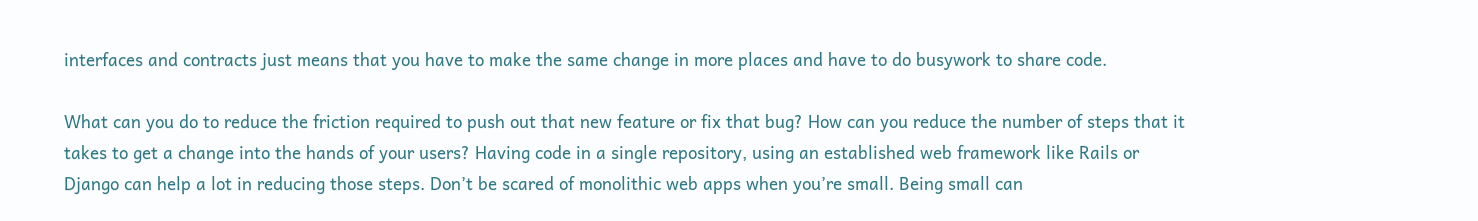interfaces and contracts just means that you have to make the same change in more places and have to do busywork to share code.

What can you do to reduce the friction required to push out that new feature or fix that bug? How can you reduce the number of steps that it takes to get a change into the hands of your users? Having code in a single repository, using an established web framework like Rails or Django can help a lot in reducing those steps. Don’t be scared of monolithic web apps when you’re small. Being small can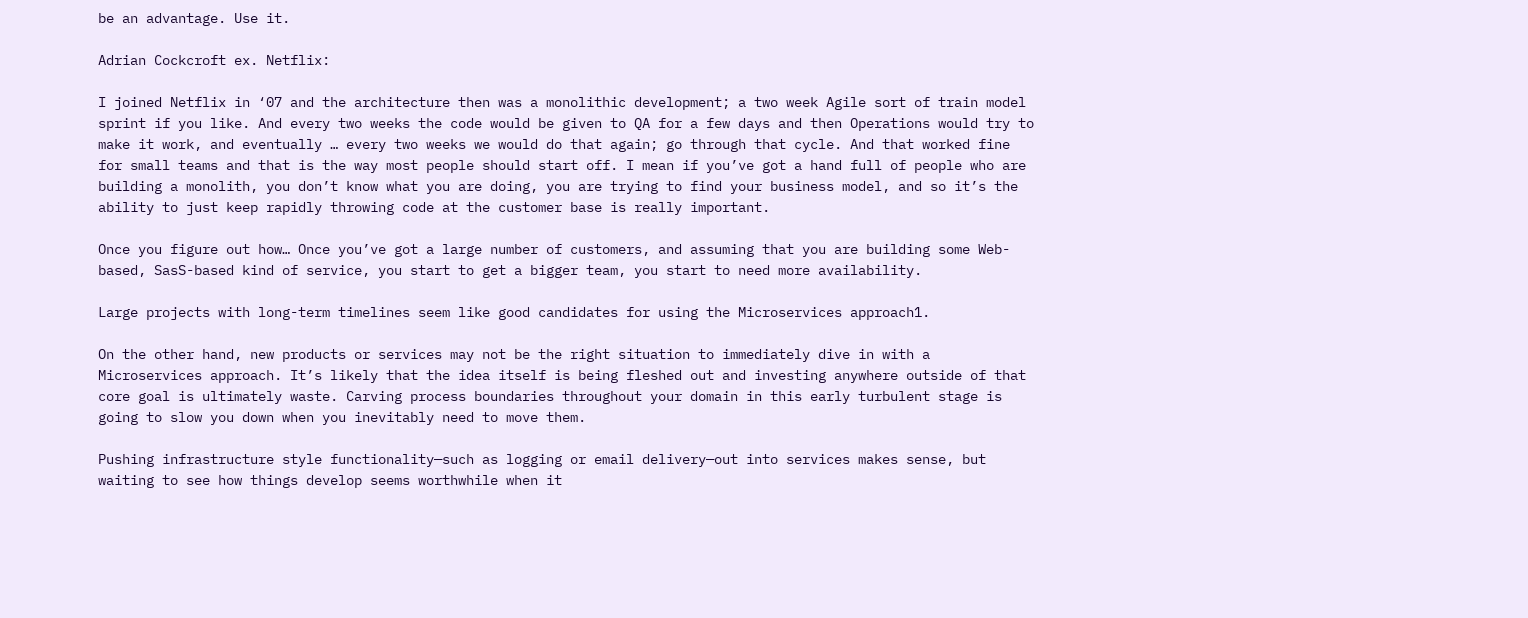be an advantage. Use it.

Adrian Cockcroft ex. Netflix:

I joined Netflix in ‘07 and the architecture then was a monolithic development; a two week Agile sort of train model sprint if you like. And every two weeks the code would be given to QA for a few days and then Operations would try to make it work, and eventually … every two weeks we would do that again; go through that cycle. And that worked fine for small teams and that is the way most people should start off. I mean if you’ve got a hand full of people who are building a monolith, you don’t know what you are doing, you are trying to find your business model, and so it’s the ability to just keep rapidly throwing code at the customer base is really important.

Once you figure out how… Once you’ve got a large number of customers, and assuming that you are building some Web-based, SasS-based kind of service, you start to get a bigger team, you start to need more availability.

Large projects with long-term timelines seem like good candidates for using the Microservices approach1.

On the other hand, new products or services may not be the right situation to immediately dive in with a Microservices approach. It’s likely that the idea itself is being fleshed out and investing anywhere outside of that core goal is ultimately waste. Carving process boundaries throughout your domain in this early turbulent stage is going to slow you down when you inevitably need to move them.

Pushing infrastructure style functionality—such as logging or email delivery—out into services makes sense, but waiting to see how things develop seems worthwhile when it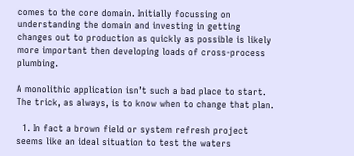comes to the core domain. Initially focussing on understanding the domain and investing in getting changes out to production as quickly as possible is likely more important then developing loads of cross-process plumbing.

A monolithic application isn’t such a bad place to start. The trick, as always, is to know when to change that plan.

  1. In fact a brown field or system refresh project seems like an ideal situation to test the waters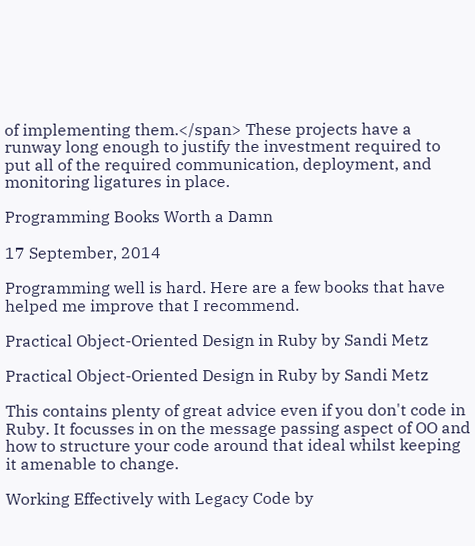of implementing them.</span> These projects have a runway long enough to justify the investment required to put all of the required communication, deployment, and monitoring ligatures in place.

Programming Books Worth a Damn

17 September, 2014

Programming well is hard. Here are a few books that have helped me improve that I recommend.

Practical Object-Oriented Design in Ruby by Sandi Metz

Practical Object-Oriented Design in Ruby by Sandi Metz

This contains plenty of great advice even if you don't code in Ruby. It focusses in on the message passing aspect of OO and how to structure your code around that ideal whilst keeping it amenable to change.

Working Effectively with Legacy Code by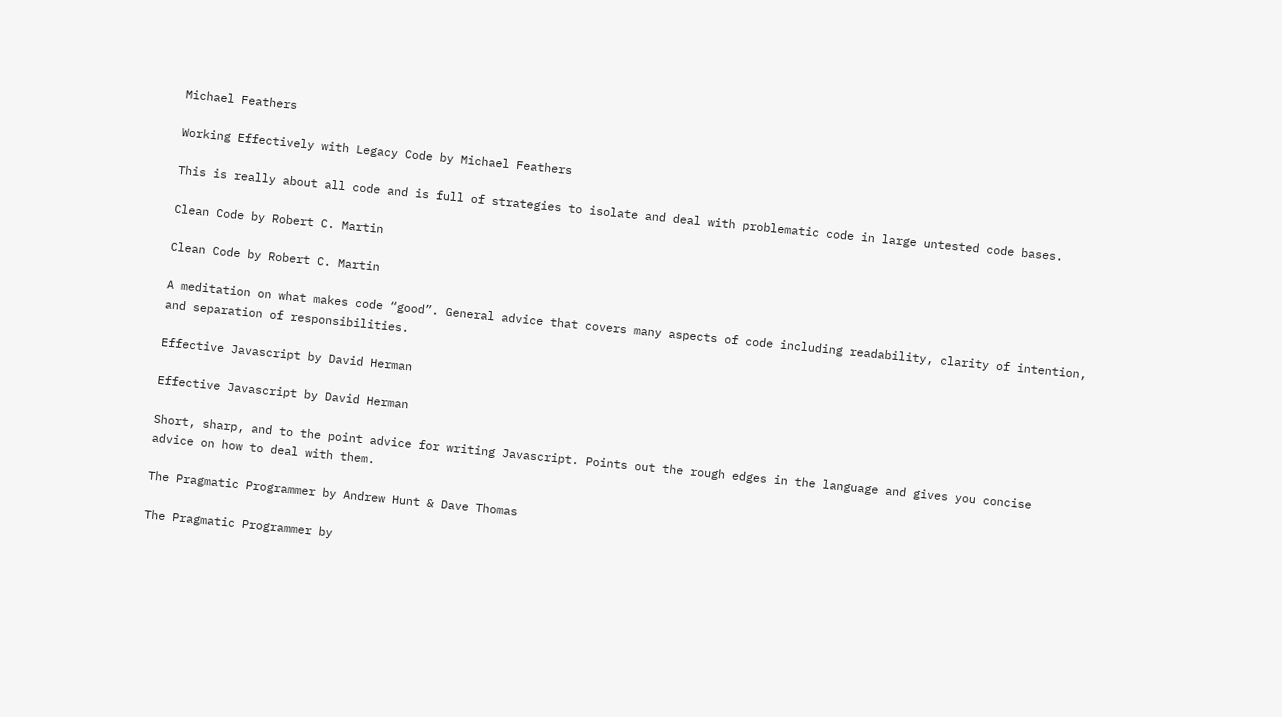Michael Feathers

Working Effectively with Legacy Code by Michael Feathers

This is really about all code and is full of strategies to isolate and deal with problematic code in large untested code bases.

Clean Code by Robert C. Martin

Clean Code by Robert C. Martin

A meditation on what makes code “good”. General advice that covers many aspects of code including readability, clarity of intention, and separation of responsibilities.

Effective Javascript by David Herman

Effective Javascript by David Herman

Short, sharp, and to the point advice for writing Javascript. Points out the rough edges in the language and gives you concise advice on how to deal with them.

The Pragmatic Programmer by Andrew Hunt & Dave Thomas

The Pragmatic Programmer by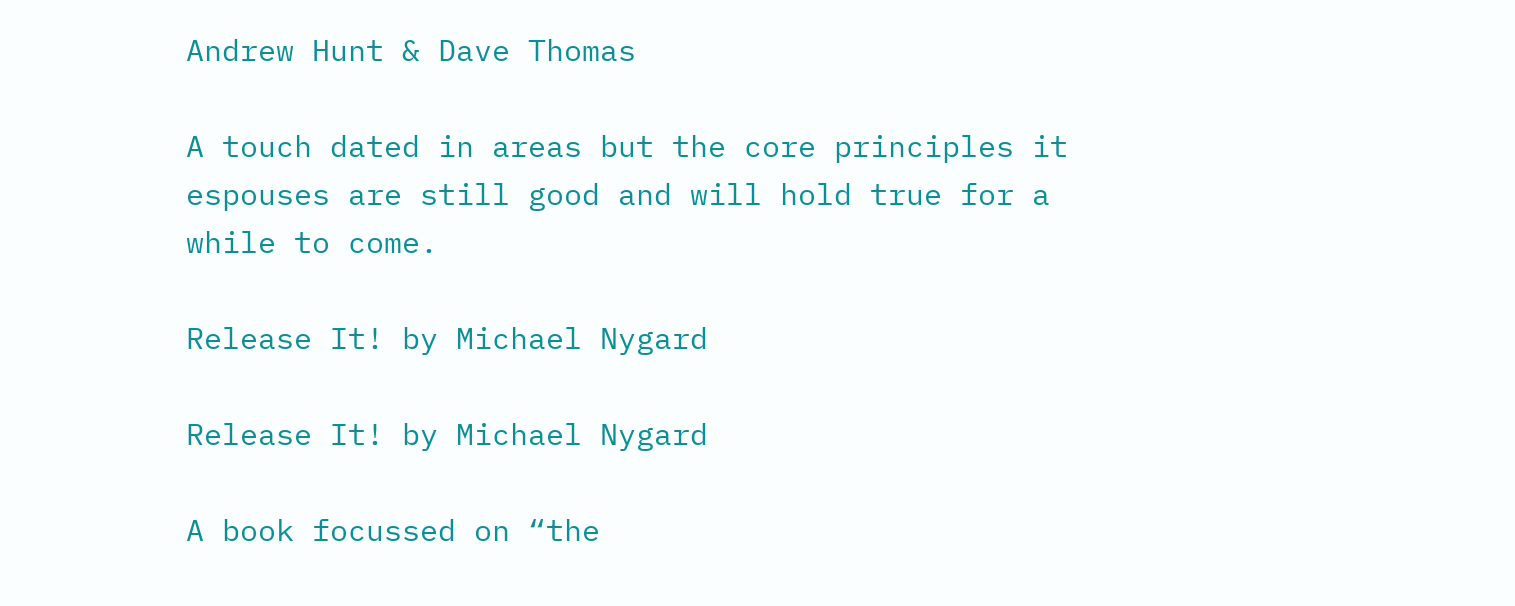Andrew Hunt & Dave Thomas

A touch dated in areas but the core principles it espouses are still good and will hold true for a while to come.

Release It! by Michael Nygard

Release It! by Michael Nygard

A book focussed on “the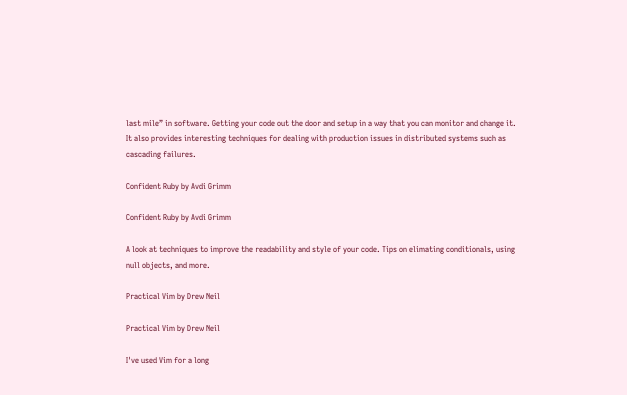last mile” in software. Getting your code out the door and setup in a way that you can monitor and change it. It also provides interesting techniques for dealing with production issues in distributed systems such as cascading failures.

Confident Ruby by Avdi Grimm

Confident Ruby by Avdi Grimm

A look at techniques to improve the readability and style of your code. Tips on elimating conditionals, using null objects, and more.

Practical Vim by Drew Neil

Practical Vim by Drew Neil

I've used Vim for a long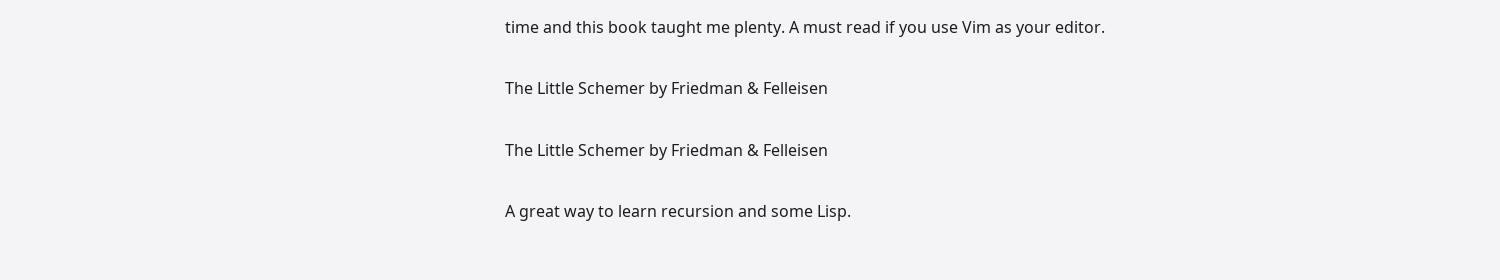time and this book taught me plenty. A must read if you use Vim as your editor.

The Little Schemer by Friedman & Felleisen

The Little Schemer by Friedman & Felleisen

A great way to learn recursion and some Lisp.